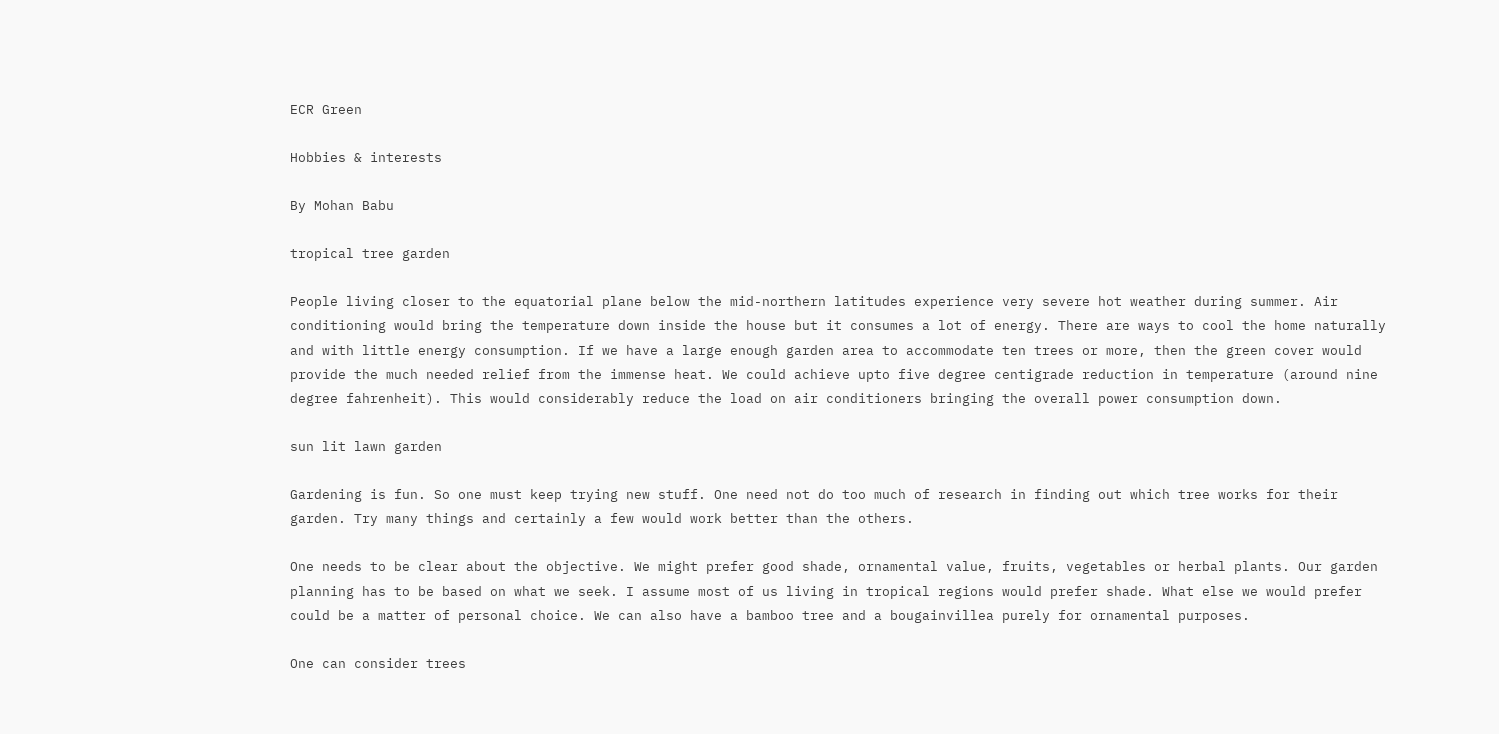ECR Green

Hobbies & interests

By Mohan Babu

tropical tree garden

People living closer to the equatorial plane below the mid-northern latitudes experience very severe hot weather during summer. Air conditioning would bring the temperature down inside the house but it consumes a lot of energy. There are ways to cool the home naturally and with little energy consumption. If we have a large enough garden area to accommodate ten trees or more, then the green cover would provide the much needed relief from the immense heat. We could achieve upto five degree centigrade reduction in temperature (around nine degree fahrenheit). This would considerably reduce the load on air conditioners bringing the overall power consumption down.

sun lit lawn garden

Gardening is fun. So one must keep trying new stuff. One need not do too much of research in finding out which tree works for their garden. Try many things and certainly a few would work better than the others.

One needs to be clear about the objective. We might prefer good shade, ornamental value, fruits, vegetables or herbal plants. Our garden planning has to be based on what we seek. I assume most of us living in tropical regions would prefer shade. What else we would prefer could be a matter of personal choice. We can also have a bamboo tree and a bougainvillea purely for ornamental purposes.

One can consider trees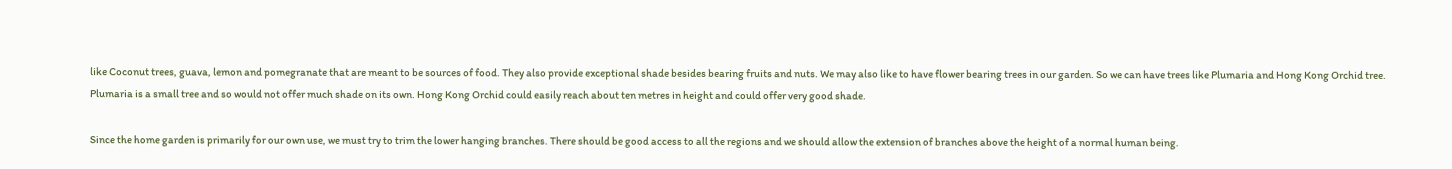like Coconut trees, guava, lemon and pomegranate that are meant to be sources of food. They also provide exceptional shade besides bearing fruits and nuts. We may also like to have flower bearing trees in our garden. So we can have trees like Plumaria and Hong Kong Orchid tree. Plumaria is a small tree and so would not offer much shade on its own. Hong Kong Orchid could easily reach about ten metres in height and could offer very good shade.

Since the home garden is primarily for our own use, we must try to trim the lower hanging branches. There should be good access to all the regions and we should allow the extension of branches above the height of a normal human being.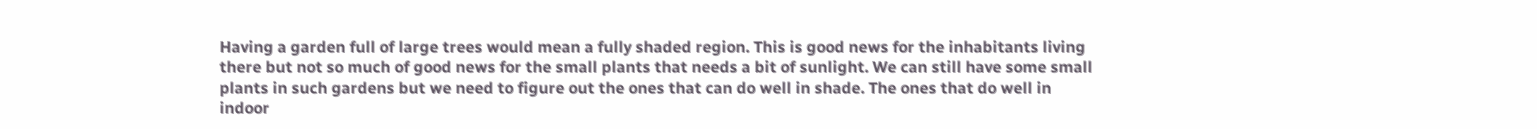Having a garden full of large trees would mean a fully shaded region. This is good news for the inhabitants living there but not so much of good news for the small plants that needs a bit of sunlight. We can still have some small plants in such gardens but we need to figure out the ones that can do well in shade. The ones that do well in indoor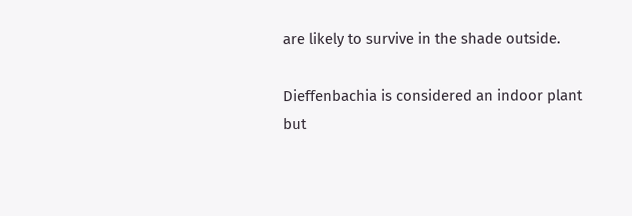are likely to survive in the shade outside.

Dieffenbachia is considered an indoor plant but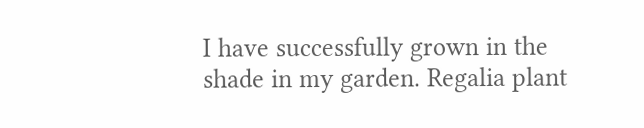I have successfully grown in the shade in my garden. Regalia plant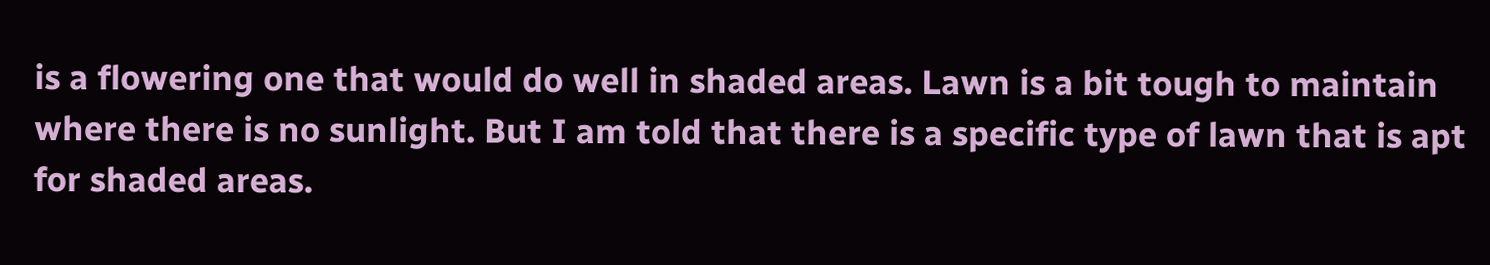is a flowering one that would do well in shaded areas. Lawn is a bit tough to maintain where there is no sunlight. But I am told that there is a specific type of lawn that is apt for shaded areas.